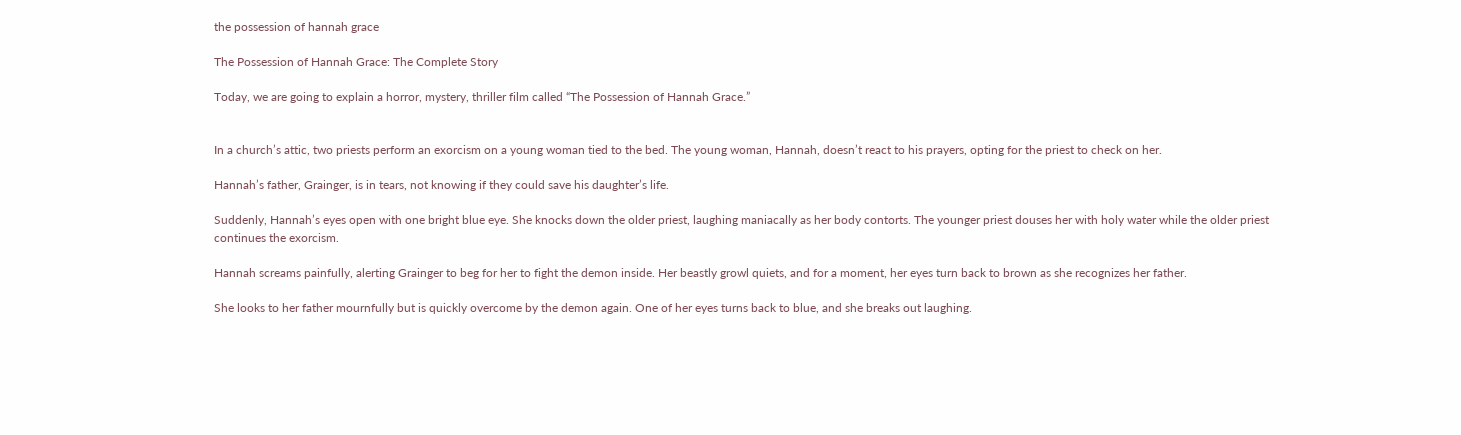the possession of hannah grace

The Possession of Hannah Grace: The Complete Story

Today, we are going to explain a horror, mystery, thriller film called “The Possession of Hannah Grace.”


In a church’s attic, two priests perform an exorcism on a young woman tied to the bed. The young woman, Hannah, doesn’t react to his prayers, opting for the priest to check on her.

Hannah’s father, Grainger, is in tears, not knowing if they could save his daughter’s life.

Suddenly, Hannah’s eyes open with one bright blue eye. She knocks down the older priest, laughing maniacally as her body contorts. The younger priest douses her with holy water while the older priest continues the exorcism.

Hannah screams painfully, alerting Grainger to beg for her to fight the demon inside. Her beastly growl quiets, and for a moment, her eyes turn back to brown as she recognizes her father.

She looks to her father mournfully but is quickly overcome by the demon again. One of her eyes turns back to blue, and she breaks out laughing.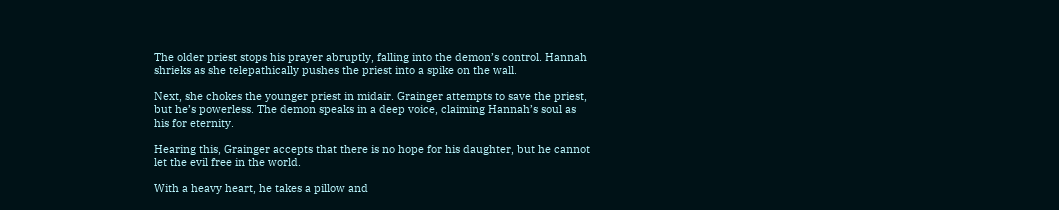The older priest stops his prayer abruptly, falling into the demon’s control. Hannah shrieks as she telepathically pushes the priest into a spike on the wall.

Next, she chokes the younger priest in midair. Grainger attempts to save the priest, but he’s powerless. The demon speaks in a deep voice, claiming Hannah’s soul as his for eternity.

Hearing this, Grainger accepts that there is no hope for his daughter, but he cannot let the evil free in the world.

With a heavy heart, he takes a pillow and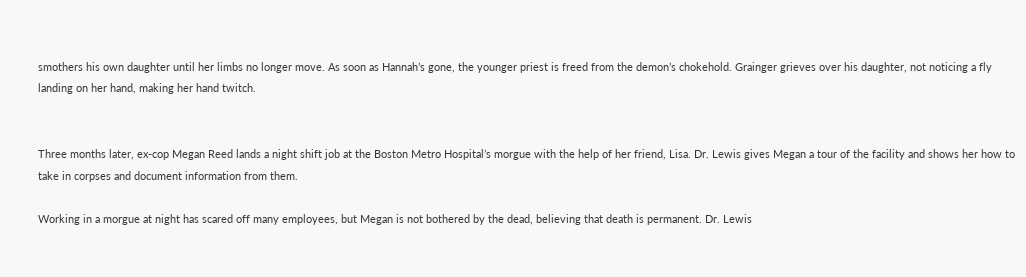smothers his own daughter until her limbs no longer move. As soon as Hannah’s gone, the younger priest is freed from the demon’s chokehold. Grainger grieves over his daughter, not noticing a fly landing on her hand, making her hand twitch.


Three months later, ex-cop Megan Reed lands a night shift job at the Boston Metro Hospital’s morgue with the help of her friend, Lisa. Dr. Lewis gives Megan a tour of the facility and shows her how to take in corpses and document information from them.

Working in a morgue at night has scared off many employees, but Megan is not bothered by the dead, believing that death is permanent. Dr. Lewis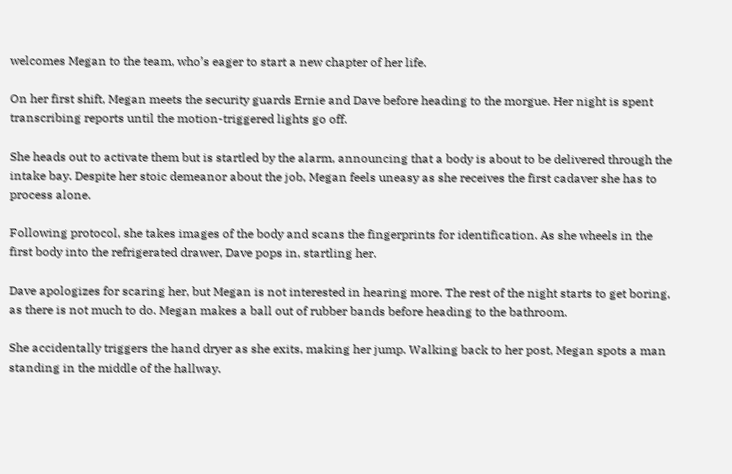welcomes Megan to the team, who’s eager to start a new chapter of her life.

On her first shift, Megan meets the security guards Ernie and Dave before heading to the morgue. Her night is spent transcribing reports until the motion-triggered lights go off.

She heads out to activate them but is startled by the alarm, announcing that a body is about to be delivered through the intake bay. Despite her stoic demeanor about the job, Megan feels uneasy as she receives the first cadaver she has to process alone.

Following protocol, she takes images of the body and scans the fingerprints for identification. As she wheels in the first body into the refrigerated drawer, Dave pops in, startling her.

Dave apologizes for scaring her, but Megan is not interested in hearing more. The rest of the night starts to get boring, as there is not much to do. Megan makes a ball out of rubber bands before heading to the bathroom.

She accidentally triggers the hand dryer as she exits, making her jump. Walking back to her post, Megan spots a man standing in the middle of the hallway.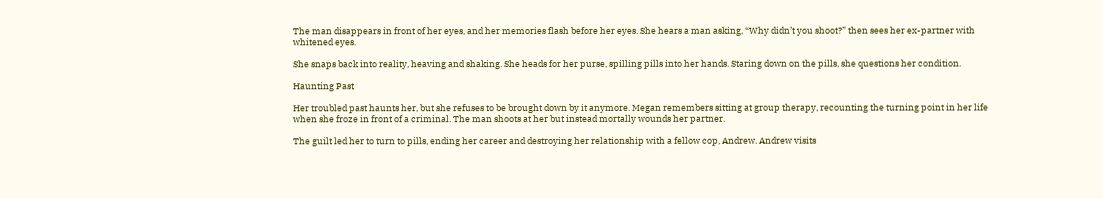The man disappears in front of her eyes, and her memories flash before her eyes. She hears a man asking, “Why didn’t you shoot?” then sees her ex-partner with whitened eyes.

She snaps back into reality, heaving and shaking. She heads for her purse, spilling pills into her hands. Staring down on the pills, she questions her condition.

Haunting Past

Her troubled past haunts her, but she refuses to be brought down by it anymore. Megan remembers sitting at group therapy, recounting the turning point in her life when she froze in front of a criminal. The man shoots at her but instead mortally wounds her partner.

The guilt led her to turn to pills, ending her career and destroying her relationship with a fellow cop, Andrew. Andrew visits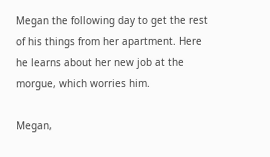Megan the following day to get the rest of his things from her apartment. Here he learns about her new job at the morgue, which worries him.

Megan,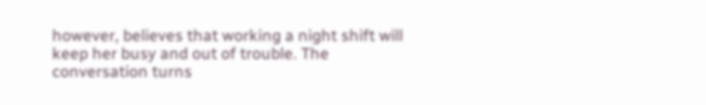however, believes that working a night shift will keep her busy and out of trouble. The conversation turns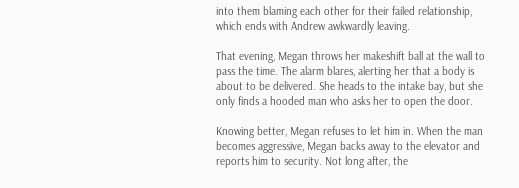into them blaming each other for their failed relationship, which ends with Andrew awkwardly leaving.

That evening, Megan throws her makeshift ball at the wall to pass the time. The alarm blares, alerting her that a body is about to be delivered. She heads to the intake bay, but she only finds a hooded man who asks her to open the door.

Knowing better, Megan refuses to let him in. When the man becomes aggressive, Megan backs away to the elevator and reports him to security. Not long after, the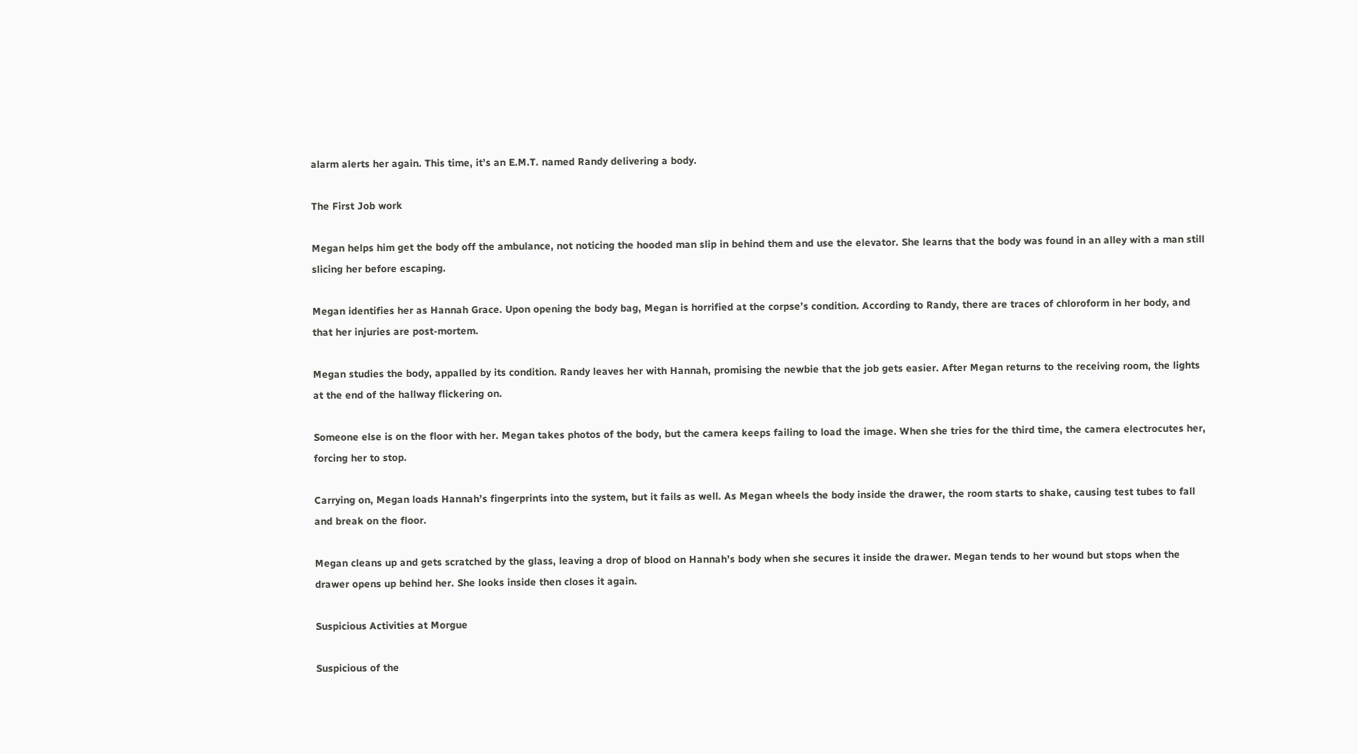alarm alerts her again. This time, it’s an E.M.T. named Randy delivering a body.

The First Job work

Megan helps him get the body off the ambulance, not noticing the hooded man slip in behind them and use the elevator. She learns that the body was found in an alley with a man still slicing her before escaping.

Megan identifies her as Hannah Grace. Upon opening the body bag, Megan is horrified at the corpse’s condition. According to Randy, there are traces of chloroform in her body, and that her injuries are post-mortem.

Megan studies the body, appalled by its condition. Randy leaves her with Hannah, promising the newbie that the job gets easier. After Megan returns to the receiving room, the lights at the end of the hallway flickering on.

Someone else is on the floor with her. Megan takes photos of the body, but the camera keeps failing to load the image. When she tries for the third time, the camera electrocutes her, forcing her to stop.

Carrying on, Megan loads Hannah’s fingerprints into the system, but it fails as well. As Megan wheels the body inside the drawer, the room starts to shake, causing test tubes to fall and break on the floor.

Megan cleans up and gets scratched by the glass, leaving a drop of blood on Hannah’s body when she secures it inside the drawer. Megan tends to her wound but stops when the drawer opens up behind her. She looks inside then closes it again.

Suspicious Activities at Morgue

Suspicious of the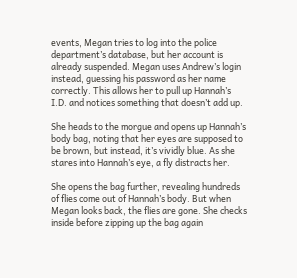events, Megan tries to log into the police department’s database, but her account is already suspended. Megan uses Andrew’s login instead, guessing his password as her name correctly. This allows her to pull up Hannah’s I.D. and notices something that doesn’t add up.

She heads to the morgue and opens up Hannah’s body bag, noting that her eyes are supposed to be brown, but instead, it’s vividly blue. As she stares into Hannah’s eye, a fly distracts her.

She opens the bag further, revealing hundreds of flies come out of Hannah’s body. But when Megan looks back, the flies are gone. She checks inside before zipping up the bag again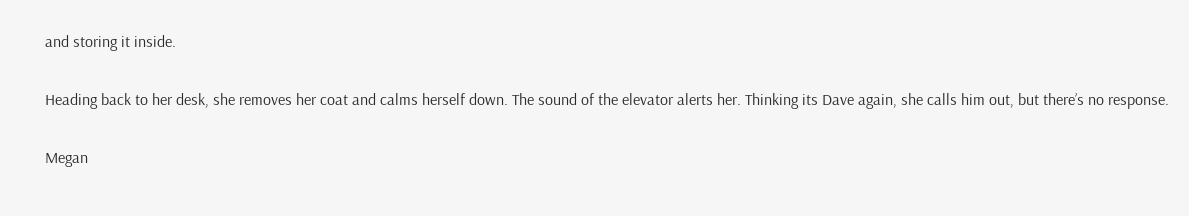and storing it inside.

Heading back to her desk, she removes her coat and calms herself down. The sound of the elevator alerts her. Thinking its Dave again, she calls him out, but there’s no response.

Megan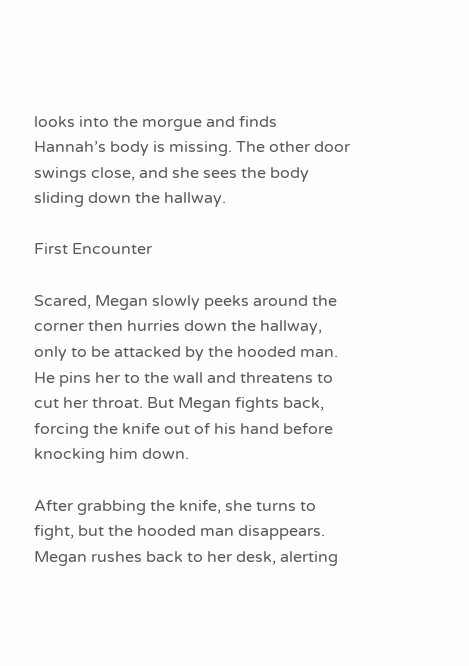looks into the morgue and finds Hannah’s body is missing. The other door swings close, and she sees the body sliding down the hallway.

First Encounter

Scared, Megan slowly peeks around the corner then hurries down the hallway, only to be attacked by the hooded man. He pins her to the wall and threatens to cut her throat. But Megan fights back, forcing the knife out of his hand before knocking him down.

After grabbing the knife, she turns to fight, but the hooded man disappears. Megan rushes back to her desk, alerting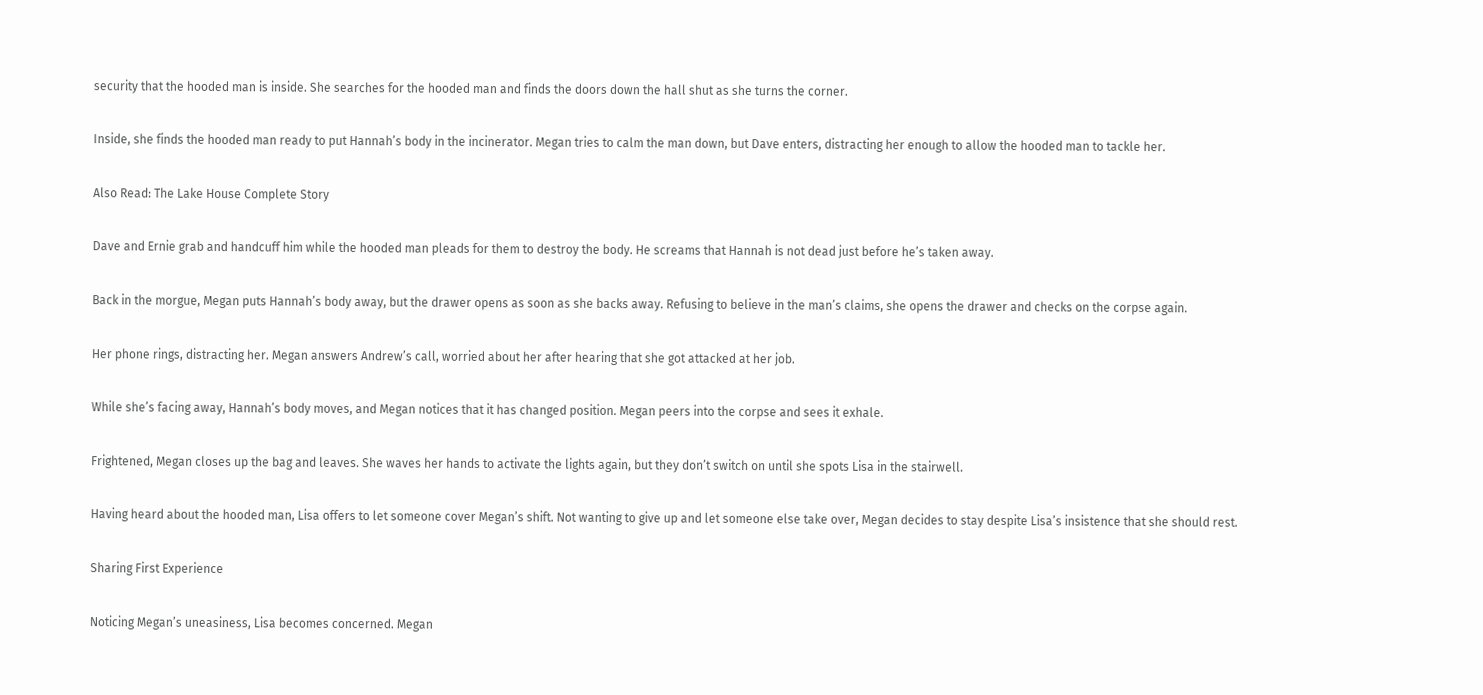security that the hooded man is inside. She searches for the hooded man and finds the doors down the hall shut as she turns the corner.

Inside, she finds the hooded man ready to put Hannah’s body in the incinerator. Megan tries to calm the man down, but Dave enters, distracting her enough to allow the hooded man to tackle her.

Also Read: The Lake House Complete Story

Dave and Ernie grab and handcuff him while the hooded man pleads for them to destroy the body. He screams that Hannah is not dead just before he’s taken away.

Back in the morgue, Megan puts Hannah’s body away, but the drawer opens as soon as she backs away. Refusing to believe in the man’s claims, she opens the drawer and checks on the corpse again.

Her phone rings, distracting her. Megan answers Andrew’s call, worried about her after hearing that she got attacked at her job.

While she’s facing away, Hannah’s body moves, and Megan notices that it has changed position. Megan peers into the corpse and sees it exhale.

Frightened, Megan closes up the bag and leaves. She waves her hands to activate the lights again, but they don’t switch on until she spots Lisa in the stairwell.

Having heard about the hooded man, Lisa offers to let someone cover Megan’s shift. Not wanting to give up and let someone else take over, Megan decides to stay despite Lisa’s insistence that she should rest.

Sharing First Experience

Noticing Megan’s uneasiness, Lisa becomes concerned. Megan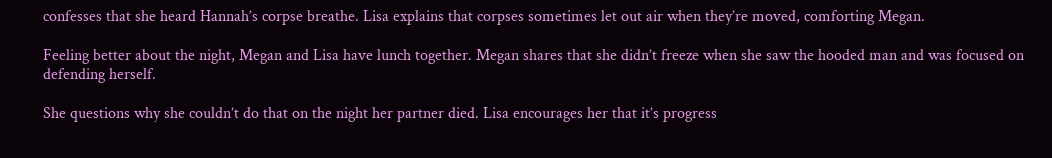confesses that she heard Hannah’s corpse breathe. Lisa explains that corpses sometimes let out air when they’re moved, comforting Megan.

Feeling better about the night, Megan and Lisa have lunch together. Megan shares that she didn’t freeze when she saw the hooded man and was focused on defending herself.

She questions why she couldn’t do that on the night her partner died. Lisa encourages her that it’s progress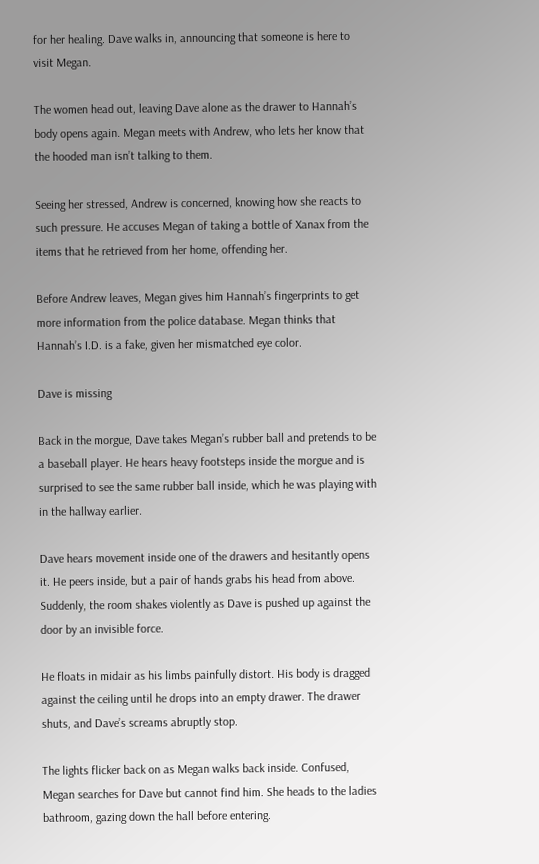for her healing. Dave walks in, announcing that someone is here to visit Megan.

The women head out, leaving Dave alone as the drawer to Hannah’s body opens again. Megan meets with Andrew, who lets her know that the hooded man isn’t talking to them.

Seeing her stressed, Andrew is concerned, knowing how she reacts to such pressure. He accuses Megan of taking a bottle of Xanax from the items that he retrieved from her home, offending her.

Before Andrew leaves, Megan gives him Hannah’s fingerprints to get more information from the police database. Megan thinks that Hannah’s I.D. is a fake, given her mismatched eye color.

Dave is missing

Back in the morgue, Dave takes Megan’s rubber ball and pretends to be a baseball player. He hears heavy footsteps inside the morgue and is surprised to see the same rubber ball inside, which he was playing with in the hallway earlier.

Dave hears movement inside one of the drawers and hesitantly opens it. He peers inside, but a pair of hands grabs his head from above. Suddenly, the room shakes violently as Dave is pushed up against the door by an invisible force.

He floats in midair as his limbs painfully distort. His body is dragged against the ceiling until he drops into an empty drawer. The drawer shuts, and Dave’s screams abruptly stop.

The lights flicker back on as Megan walks back inside. Confused, Megan searches for Dave but cannot find him. She heads to the ladies bathroom, gazing down the hall before entering.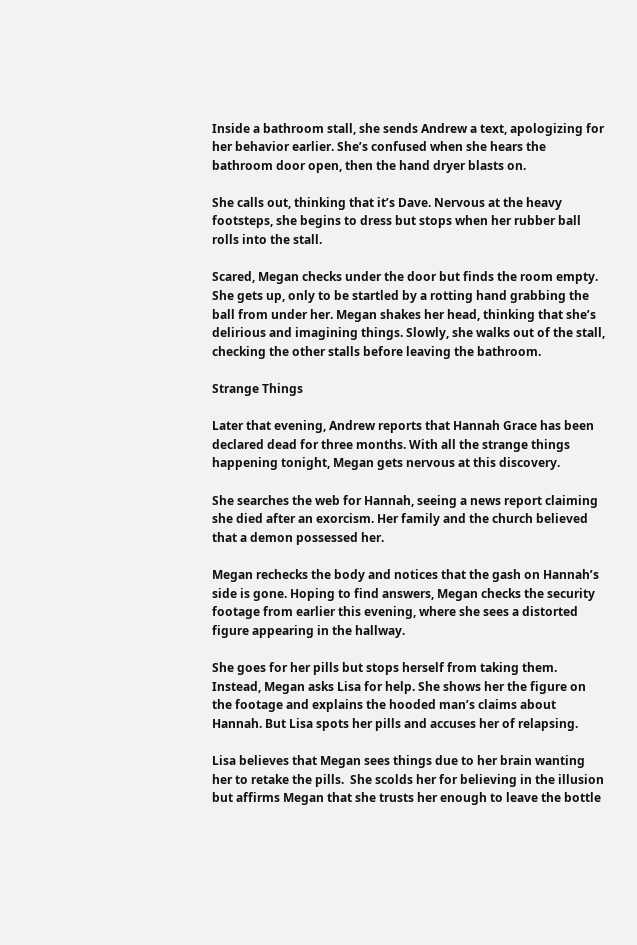Inside a bathroom stall, she sends Andrew a text, apologizing for her behavior earlier. She’s confused when she hears the bathroom door open, then the hand dryer blasts on.

She calls out, thinking that it’s Dave. Nervous at the heavy footsteps, she begins to dress but stops when her rubber ball rolls into the stall.

Scared, Megan checks under the door but finds the room empty. She gets up, only to be startled by a rotting hand grabbing the ball from under her. Megan shakes her head, thinking that she’s delirious and imagining things. Slowly, she walks out of the stall, checking the other stalls before leaving the bathroom.

Strange Things

Later that evening, Andrew reports that Hannah Grace has been declared dead for three months. With all the strange things happening tonight, Megan gets nervous at this discovery.

She searches the web for Hannah, seeing a news report claiming she died after an exorcism. Her family and the church believed that a demon possessed her.

Megan rechecks the body and notices that the gash on Hannah’s side is gone. Hoping to find answers, Megan checks the security footage from earlier this evening, where she sees a distorted figure appearing in the hallway.

She goes for her pills but stops herself from taking them. Instead, Megan asks Lisa for help. She shows her the figure on the footage and explains the hooded man’s claims about Hannah. But Lisa spots her pills and accuses her of relapsing.

Lisa believes that Megan sees things due to her brain wanting her to retake the pills.  She scolds her for believing in the illusion but affirms Megan that she trusts her enough to leave the bottle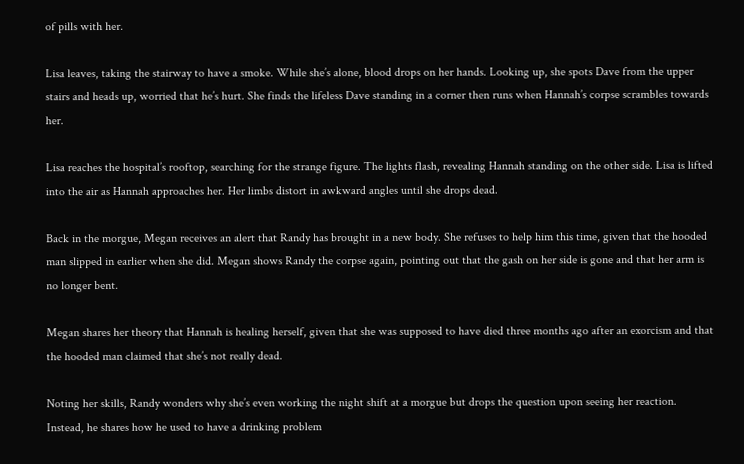of pills with her.

Lisa leaves, taking the stairway to have a smoke. While she’s alone, blood drops on her hands. Looking up, she spots Dave from the upper stairs and heads up, worried that he’s hurt. She finds the lifeless Dave standing in a corner then runs when Hannah’s corpse scrambles towards her.

Lisa reaches the hospital’s rooftop, searching for the strange figure. The lights flash, revealing Hannah standing on the other side. Lisa is lifted into the air as Hannah approaches her. Her limbs distort in awkward angles until she drops dead.

Back in the morgue, Megan receives an alert that Randy has brought in a new body. She refuses to help him this time, given that the hooded man slipped in earlier when she did. Megan shows Randy the corpse again, pointing out that the gash on her side is gone and that her arm is no longer bent.

Megan shares her theory that Hannah is healing herself, given that she was supposed to have died three months ago after an exorcism and that the hooded man claimed that she’s not really dead.

Noting her skills, Randy wonders why she’s even working the night shift at a morgue but drops the question upon seeing her reaction. Instead, he shares how he used to have a drinking problem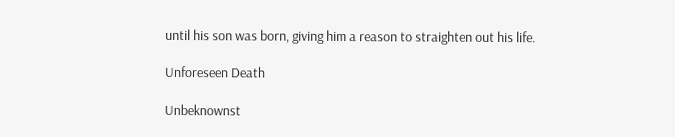until his son was born, giving him a reason to straighten out his life.

Unforeseen Death

Unbeknownst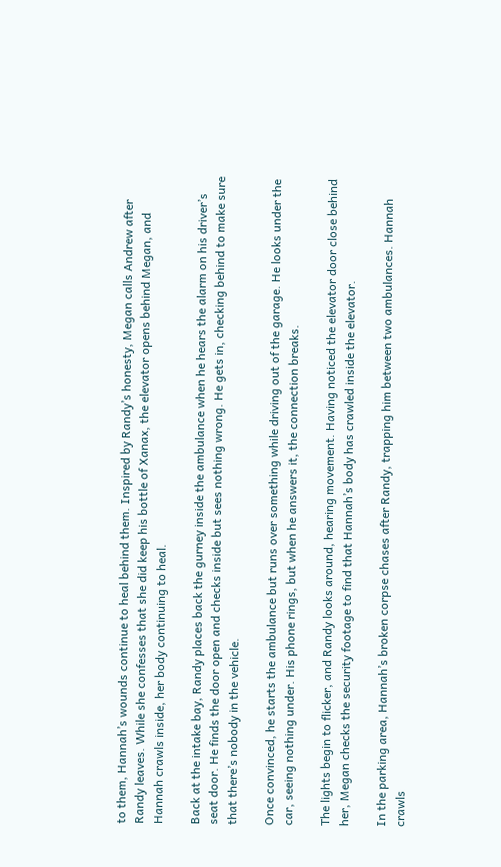to them, Hannah’s wounds continue to heal behind them. Inspired by Randy’s honesty, Megan calls Andrew after Randy leaves. While she confesses that she did keep his bottle of Xanax, the elevator opens behind Megan, and Hannah crawls inside, her body continuing to heal.

Back at the intake bay, Randy places back the gurney inside the ambulance when he hears the alarm on his driver’s seat door. He finds the door open and checks inside but sees nothing wrong. He gets in, checking behind to make sure that there’s nobody in the vehicle.

Once convinced, he starts the ambulance but runs over something while driving out of the garage. He looks under the car, seeing nothing under. His phone rings, but when he answers it, the connection breaks.

The lights begin to flicker, and Randy looks around, hearing movement. Having noticed the elevator door close behind her, Megan checks the security footage to find that Hannah’s body has crawled inside the elevator.

In the parking area, Hannah’s broken corpse chases after Randy, trapping him between two ambulances. Hannah crawls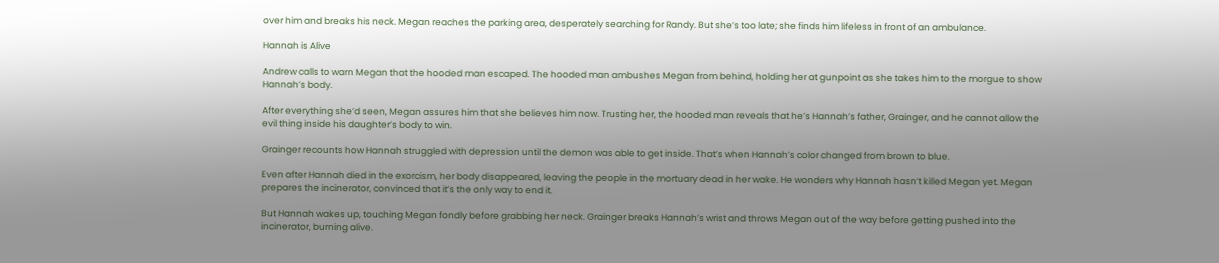over him and breaks his neck. Megan reaches the parking area, desperately searching for Randy. But she’s too late; she finds him lifeless in front of an ambulance.

Hannah is Alive

Andrew calls to warn Megan that the hooded man escaped. The hooded man ambushes Megan from behind, holding her at gunpoint as she takes him to the morgue to show Hannah’s body.

After everything she’d seen, Megan assures him that she believes him now. Trusting her, the hooded man reveals that he’s Hannah’s father, Grainger, and he cannot allow the evil thing inside his daughter’s body to win.

Grainger recounts how Hannah struggled with depression until the demon was able to get inside. That’s when Hannah’s color changed from brown to blue.

Even after Hannah died in the exorcism, her body disappeared, leaving the people in the mortuary dead in her wake. He wonders why Hannah hasn’t killed Megan yet. Megan prepares the incinerator, convinced that it’s the only way to end it.

But Hannah wakes up, touching Megan fondly before grabbing her neck. Grainger breaks Hannah’s wrist and throws Megan out of the way before getting pushed into the incinerator, burning alive.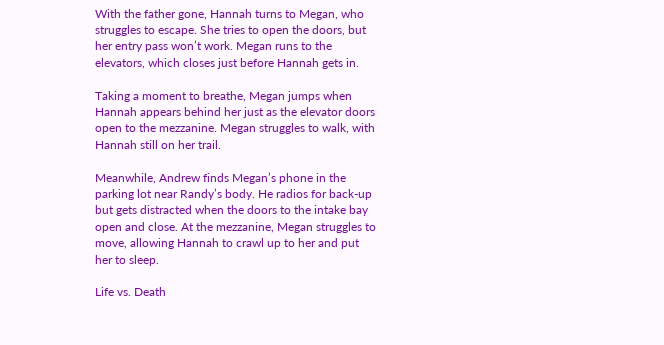With the father gone, Hannah turns to Megan, who struggles to escape. She tries to open the doors, but her entry pass won’t work. Megan runs to the elevators, which closes just before Hannah gets in.

Taking a moment to breathe, Megan jumps when Hannah appears behind her just as the elevator doors open to the mezzanine. Megan struggles to walk, with Hannah still on her trail.

Meanwhile, Andrew finds Megan’s phone in the parking lot near Randy’s body. He radios for back-up but gets distracted when the doors to the intake bay open and close. At the mezzanine, Megan struggles to move, allowing Hannah to crawl up to her and put her to sleep.

Life vs. Death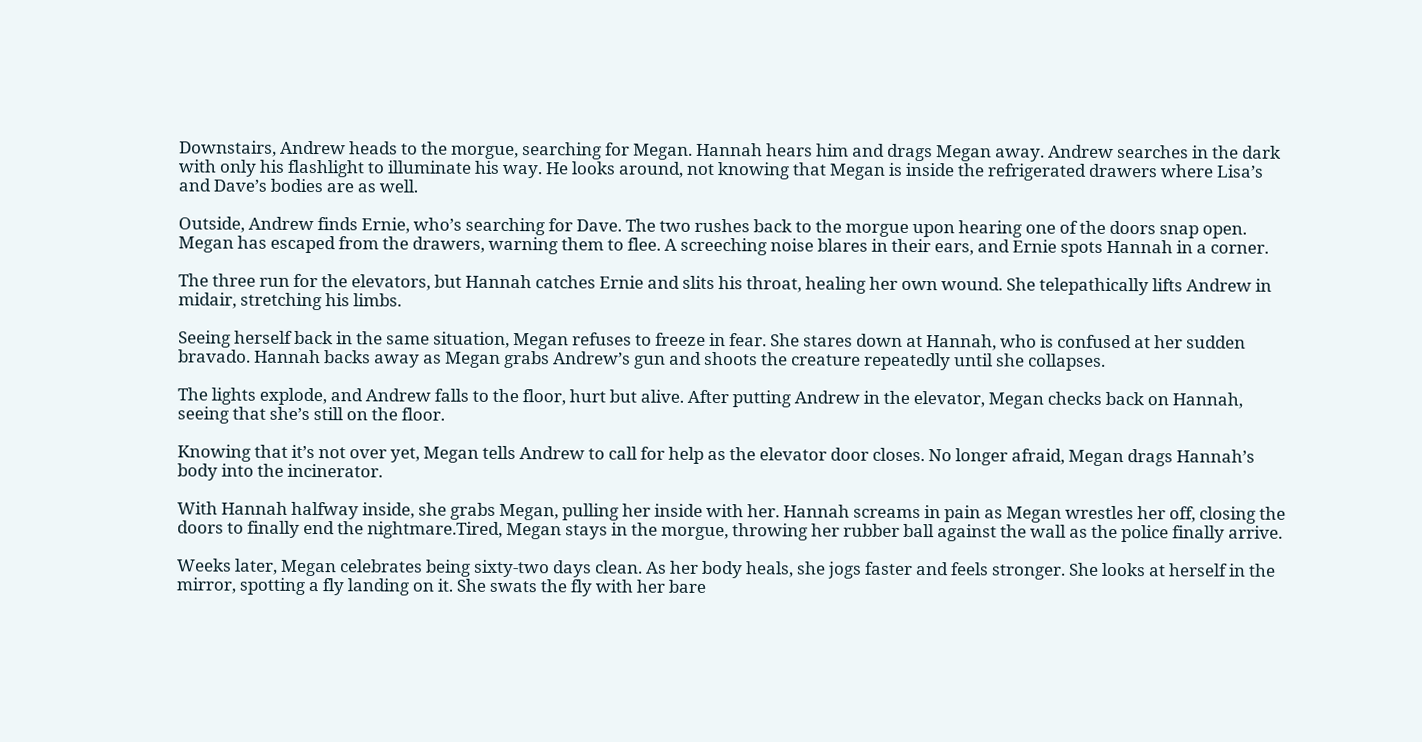Downstairs, Andrew heads to the morgue, searching for Megan. Hannah hears him and drags Megan away. Andrew searches in the dark with only his flashlight to illuminate his way. He looks around, not knowing that Megan is inside the refrigerated drawers where Lisa’s and Dave’s bodies are as well.

Outside, Andrew finds Ernie, who’s searching for Dave. The two rushes back to the morgue upon hearing one of the doors snap open. Megan has escaped from the drawers, warning them to flee. A screeching noise blares in their ears, and Ernie spots Hannah in a corner.

The three run for the elevators, but Hannah catches Ernie and slits his throat, healing her own wound. She telepathically lifts Andrew in midair, stretching his limbs.

Seeing herself back in the same situation, Megan refuses to freeze in fear. She stares down at Hannah, who is confused at her sudden bravado. Hannah backs away as Megan grabs Andrew’s gun and shoots the creature repeatedly until she collapses.

The lights explode, and Andrew falls to the floor, hurt but alive. After putting Andrew in the elevator, Megan checks back on Hannah, seeing that she’s still on the floor.

Knowing that it’s not over yet, Megan tells Andrew to call for help as the elevator door closes. No longer afraid, Megan drags Hannah’s body into the incinerator.

With Hannah halfway inside, she grabs Megan, pulling her inside with her. Hannah screams in pain as Megan wrestles her off, closing the doors to finally end the nightmare.Tired, Megan stays in the morgue, throwing her rubber ball against the wall as the police finally arrive.

Weeks later, Megan celebrates being sixty-two days clean. As her body heals, she jogs faster and feels stronger. She looks at herself in the mirror, spotting a fly landing on it. She swats the fly with her bare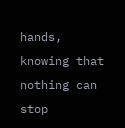hands, knowing that nothing can stop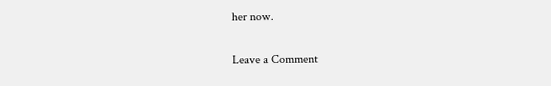her now.

Leave a Comment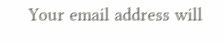Your email address will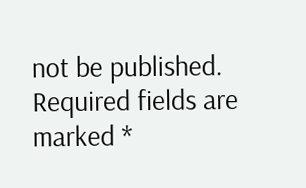not be published. Required fields are marked *